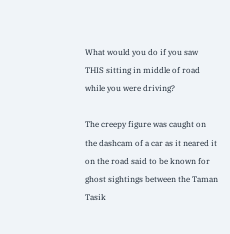What would you do if you saw THIS sitting in middle of road while you were driving?

The creepy figure was caught on the dashcam of a car as it neared it on the road said to be known for ghost sightings between the Taman Tasik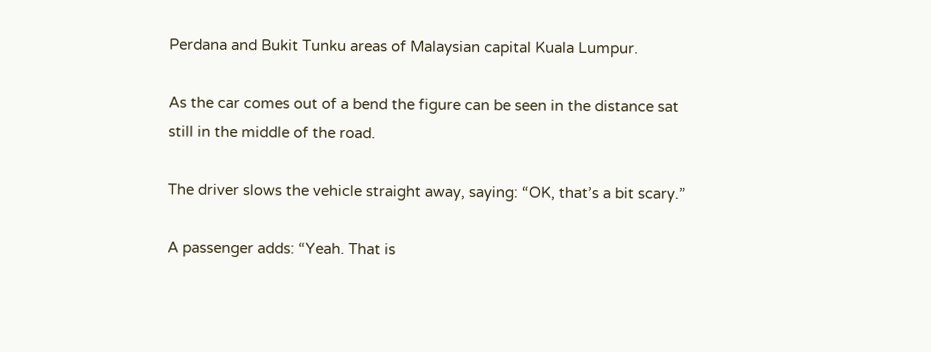Perdana and Bukit Tunku areas of Malaysian capital Kuala Lumpur.

As the car comes out of a bend the figure can be seen in the distance sat still in the middle of the road.

The driver slows the vehicle straight away, saying: “OK, that’s a bit scary.”

A passenger adds: “Yeah. That is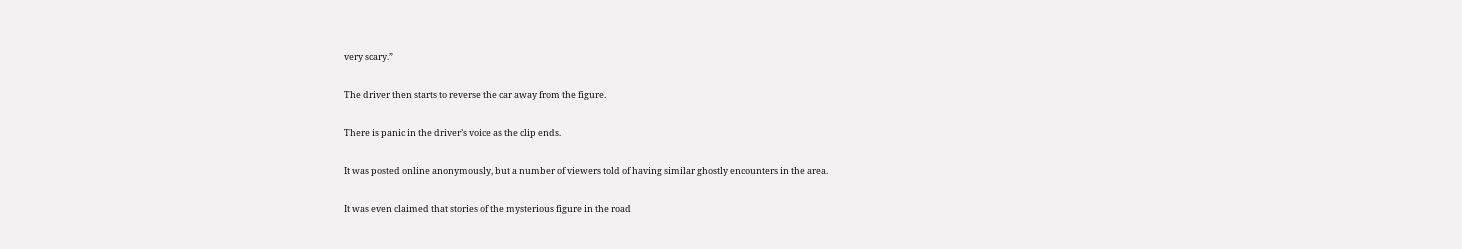very scary.”

The driver then starts to reverse the car away from the figure.

There is panic in the driver’s voice as the clip ends.

It was posted online anonymously, but a number of viewers told of having similar ghostly encounters in the area.

It was even claimed that stories of the mysterious figure in the road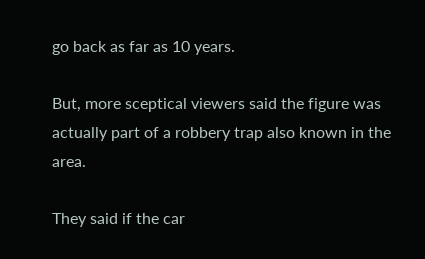go back as far as 10 years.

But, more sceptical viewers said the figure was actually part of a robbery trap also known in the area.

They said if the car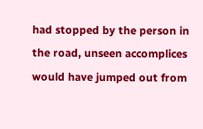had stopped by the person in the road, unseen accomplices would have jumped out from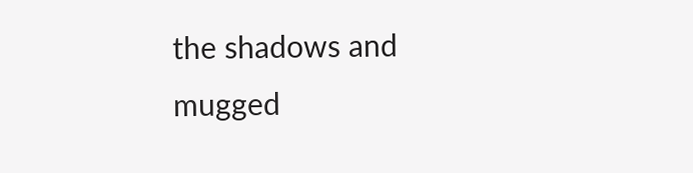the shadows and mugged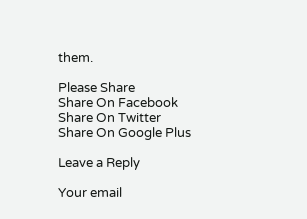them.

Please Share
Share On Facebook
Share On Twitter
Share On Google Plus

Leave a Reply

Your email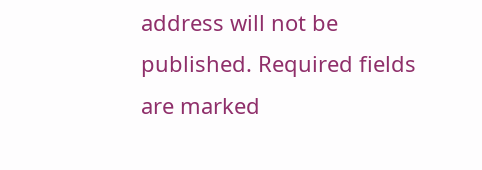address will not be published. Required fields are marked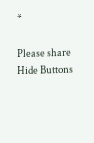*

Please share
Hide Buttons